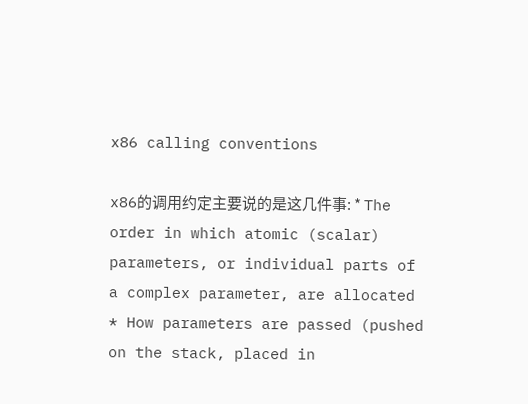x86 calling conventions

x86的调用约定主要说的是这几件事: * The order in which atomic (scalar) parameters, or individual parts of a complex parameter, are allocated * How parameters are passed (pushed on the stack, placed in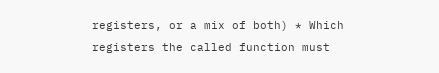registers, or a mix of both) * Which registers the called function must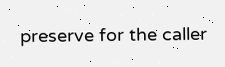preserve for the caller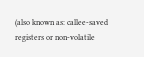(also known as: callee-saved registers or non-volatile